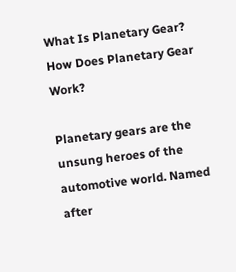What Is Planetary Gear? How Does Planetary Gear Work?

Planetary gears are the unsung heroes of the automotive world. Named after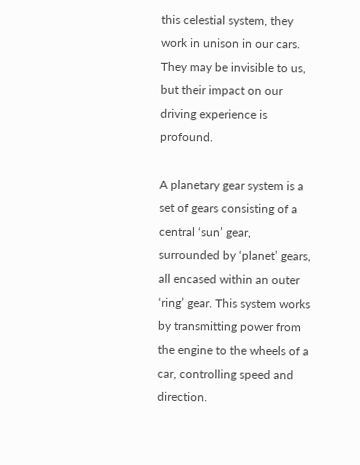this celestial system, they work in unison in our cars. They may be invisible to us, but their impact on our driving experience is profound.

A planetary gear system is a set of gears consisting of a central ‘sun’ gear, surrounded by ‘planet’ gears, all encased within an outer ‘ring’ gear. This system works by transmitting power from the engine to the wheels of a car, controlling speed and direction.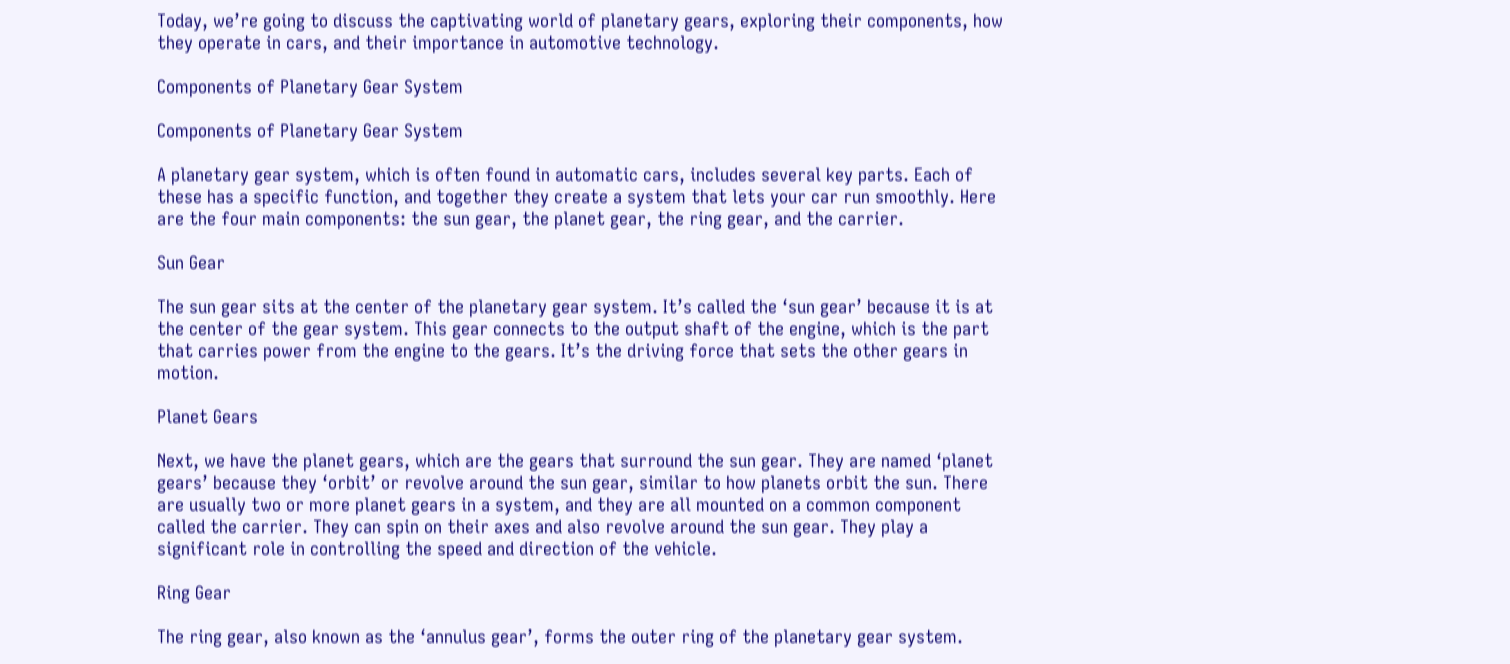Today, we’re going to discuss the captivating world of planetary gears, exploring their components, how they operate in cars, and their importance in automotive technology.

Components of Planetary Gear System

Components of Planetary Gear System

A planetary gear system, which is often found in automatic cars, includes several key parts. Each of these has a specific function, and together they create a system that lets your car run smoothly. Here are the four main components: the sun gear, the planet gear, the ring gear, and the carrier.

Sun Gear

The sun gear sits at the center of the planetary gear system. It’s called the ‘sun gear’ because it is at the center of the gear system. This gear connects to the output shaft of the engine, which is the part that carries power from the engine to the gears. It’s the driving force that sets the other gears in motion.

Planet Gears

Next, we have the planet gears, which are the gears that surround the sun gear. They are named ‘planet gears’ because they ‘orbit’ or revolve around the sun gear, similar to how planets orbit the sun. There are usually two or more planet gears in a system, and they are all mounted on a common component called the carrier. They can spin on their axes and also revolve around the sun gear. They play a significant role in controlling the speed and direction of the vehicle.

Ring Gear

The ring gear, also known as the ‘annulus gear’, forms the outer ring of the planetary gear system.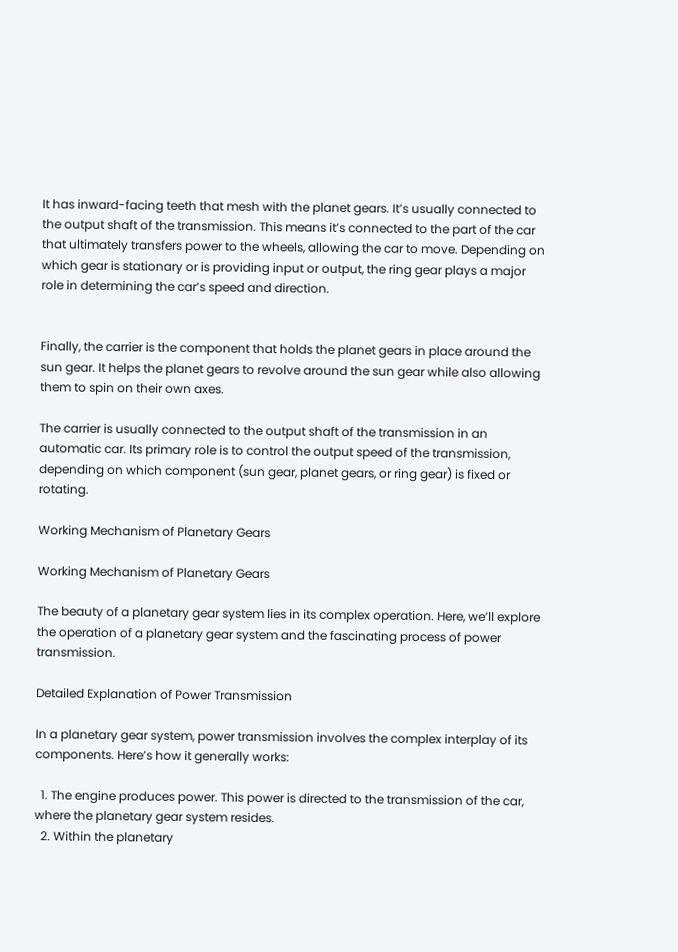It has inward-facing teeth that mesh with the planet gears. It’s usually connected to the output shaft of the transmission. This means it’s connected to the part of the car that ultimately transfers power to the wheels, allowing the car to move. Depending on which gear is stationary or is providing input or output, the ring gear plays a major role in determining the car’s speed and direction.


Finally, the carrier is the component that holds the planet gears in place around the sun gear. It helps the planet gears to revolve around the sun gear while also allowing them to spin on their own axes.

The carrier is usually connected to the output shaft of the transmission in an automatic car. Its primary role is to control the output speed of the transmission, depending on which component (sun gear, planet gears, or ring gear) is fixed or rotating.

Working Mechanism of Planetary Gears

Working Mechanism of Planetary Gears

The beauty of a planetary gear system lies in its complex operation. Here, we’ll explore the operation of a planetary gear system and the fascinating process of power transmission.

Detailed Explanation of Power Transmission

In a planetary gear system, power transmission involves the complex interplay of its components. Here’s how it generally works:

  1. The engine produces power. This power is directed to the transmission of the car, where the planetary gear system resides.
  2. Within the planetary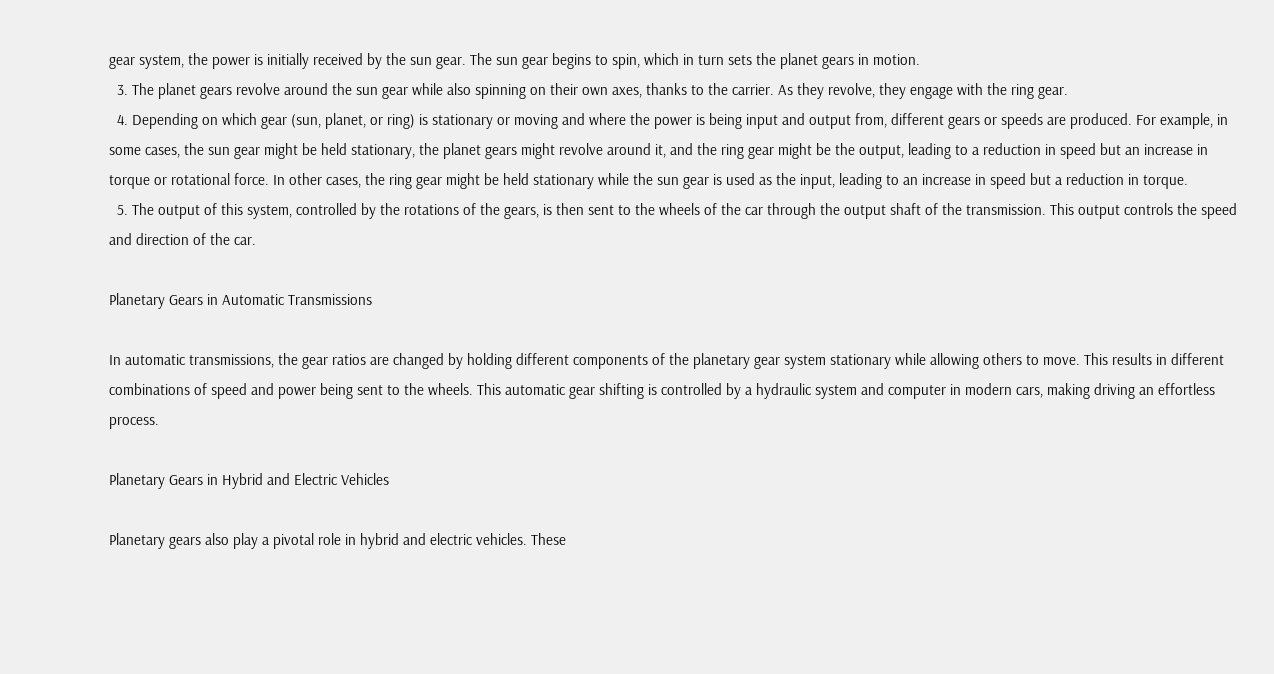gear system, the power is initially received by the sun gear. The sun gear begins to spin, which in turn sets the planet gears in motion.
  3. The planet gears revolve around the sun gear while also spinning on their own axes, thanks to the carrier. As they revolve, they engage with the ring gear.
  4. Depending on which gear (sun, planet, or ring) is stationary or moving and where the power is being input and output from, different gears or speeds are produced. For example, in some cases, the sun gear might be held stationary, the planet gears might revolve around it, and the ring gear might be the output, leading to a reduction in speed but an increase in torque or rotational force. In other cases, the ring gear might be held stationary while the sun gear is used as the input, leading to an increase in speed but a reduction in torque.
  5. The output of this system, controlled by the rotations of the gears, is then sent to the wheels of the car through the output shaft of the transmission. This output controls the speed and direction of the car.

Planetary Gears in Automatic Transmissions

In automatic transmissions, the gear ratios are changed by holding different components of the planetary gear system stationary while allowing others to move. This results in different combinations of speed and power being sent to the wheels. This automatic gear shifting is controlled by a hydraulic system and computer in modern cars, making driving an effortless process.

Planetary Gears in Hybrid and Electric Vehicles

Planetary gears also play a pivotal role in hybrid and electric vehicles. These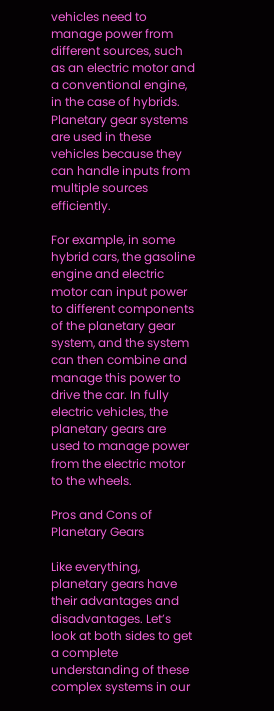vehicles need to manage power from different sources, such as an electric motor and a conventional engine, in the case of hybrids. Planetary gear systems are used in these vehicles because they can handle inputs from multiple sources efficiently.

For example, in some hybrid cars, the gasoline engine and electric motor can input power to different components of the planetary gear system, and the system can then combine and manage this power to drive the car. In fully electric vehicles, the planetary gears are used to manage power from the electric motor to the wheels.

Pros and Cons of Planetary Gears

Like everything, planetary gears have their advantages and disadvantages. Let’s look at both sides to get a complete understanding of these complex systems in our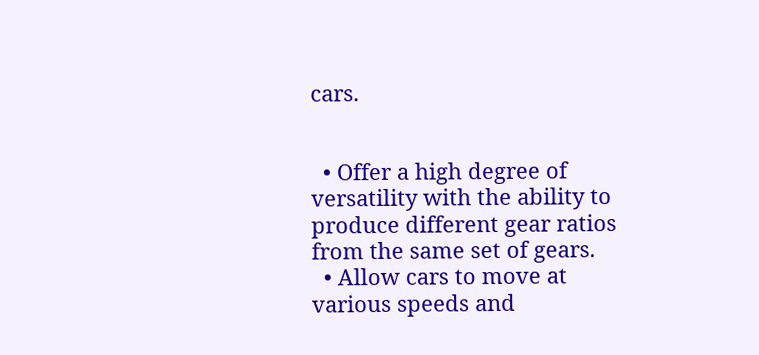cars.


  • Offer a high degree of versatility with the ability to produce different gear ratios from the same set of gears.
  • Allow cars to move at various speeds and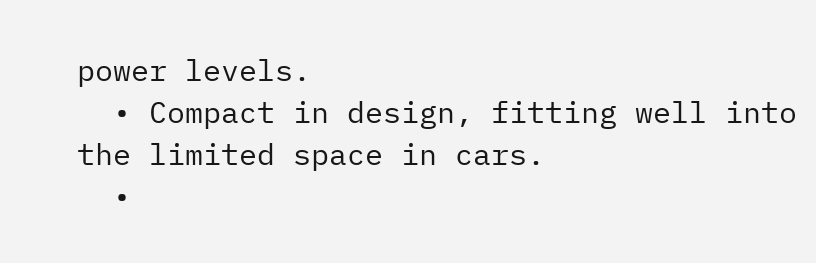power levels.
  • Compact in design, fitting well into the limited space in cars.
  •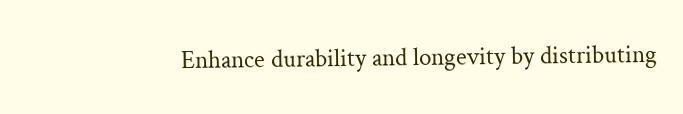Enhance durability and longevity by distributing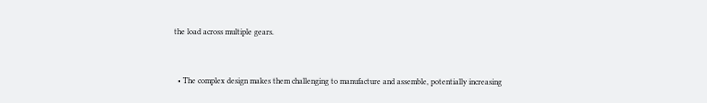the load across multiple gears.


  • The complex design makes them challenging to manufacture and assemble, potentially increasing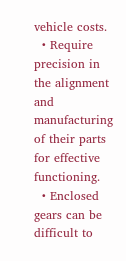vehicle costs.
  • Require precision in the alignment and manufacturing of their parts for effective functioning.
  • Enclosed gears can be difficult to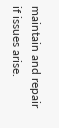maintain and repair if issues arise.